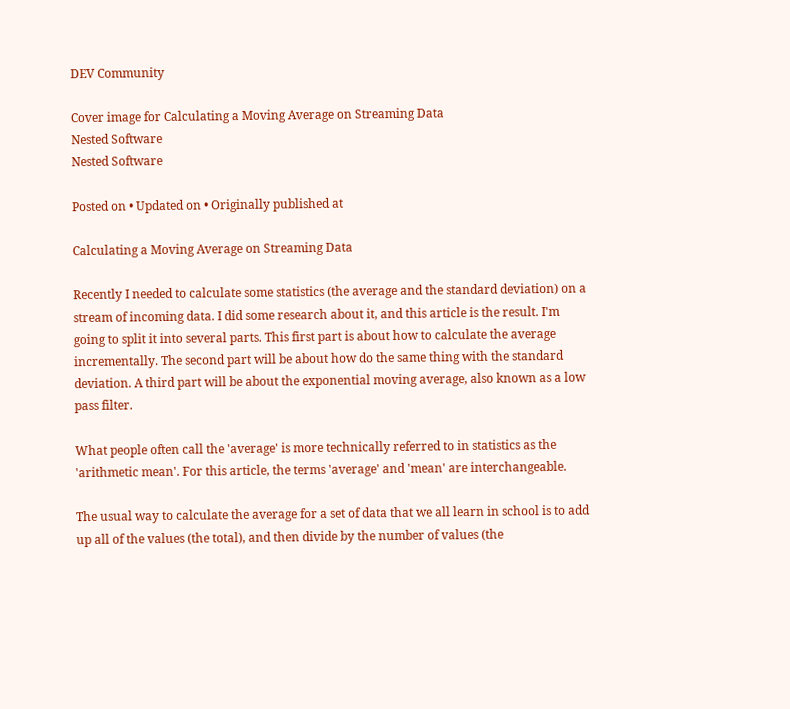DEV Community

Cover image for Calculating a Moving Average on Streaming Data
Nested Software
Nested Software

Posted on • Updated on • Originally published at

Calculating a Moving Average on Streaming Data

Recently I needed to calculate some statistics (the average and the standard deviation) on a stream of incoming data. I did some research about it, and this article is the result. I'm going to split it into several parts. This first part is about how to calculate the average incrementally. The second part will be about how do the same thing with the standard deviation. A third part will be about the exponential moving average, also known as a low pass filter.

What people often call the 'average' is more technically referred to in statistics as the 'arithmetic mean'. For this article, the terms 'average' and 'mean' are interchangeable.

The usual way to calculate the average for a set of data that we all learn in school is to add up all of the values (the total), and then divide by the number of values (the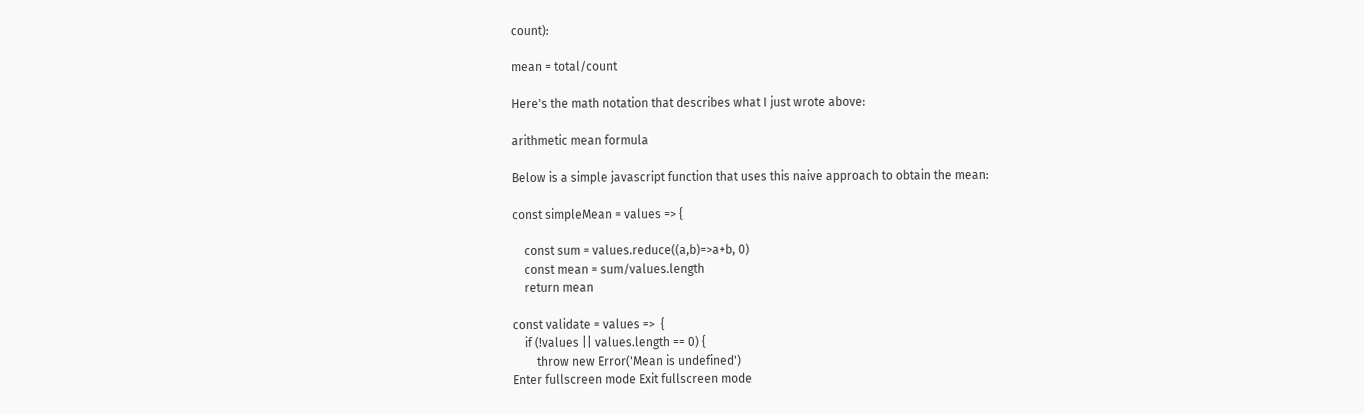count):

mean = total/count

Here's the math notation that describes what I just wrote above:

arithmetic mean formula

Below is a simple javascript function that uses this naive approach to obtain the mean:

const simpleMean = values => {

    const sum = values.reduce((a,b)=>a+b, 0)
    const mean = sum/values.length
    return mean

const validate = values =>  {
    if (!values || values.length == 0) {
        throw new Error('Mean is undefined')
Enter fullscreen mode Exit fullscreen mode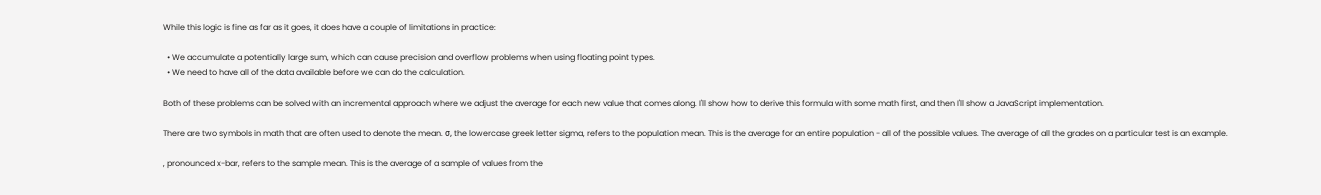While this logic is fine as far as it goes, it does have a couple of limitations in practice:

  • We accumulate a potentially large sum, which can cause precision and overflow problems when using floating point types.
  • We need to have all of the data available before we can do the calculation.

Both of these problems can be solved with an incremental approach where we adjust the average for each new value that comes along. I'll show how to derive this formula with some math first, and then I'll show a JavaScript implementation.

There are two symbols in math that are often used to denote the mean. σ, the lowercase greek letter sigma, refers to the population mean. This is the average for an entire population - all of the possible values. The average of all the grades on a particular test is an example.

, pronounced x-bar, refers to the sample mean. This is the average of a sample of values from the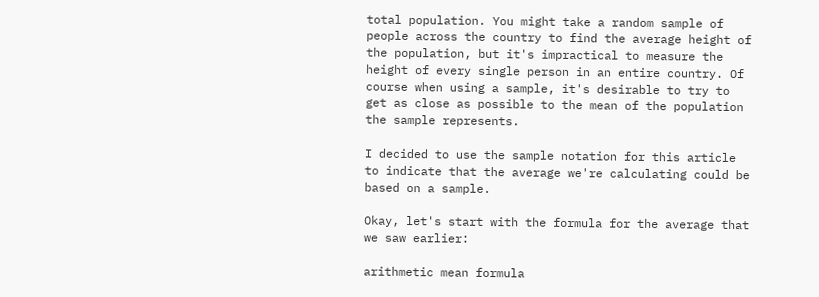total population. You might take a random sample of people across the country to find the average height of the population, but it's impractical to measure the height of every single person in an entire country. Of course when using a sample, it's desirable to try to get as close as possible to the mean of the population the sample represents.

I decided to use the sample notation for this article to indicate that the average we're calculating could be based on a sample.

Okay, let's start with the formula for the average that we saw earlier:

arithmetic mean formula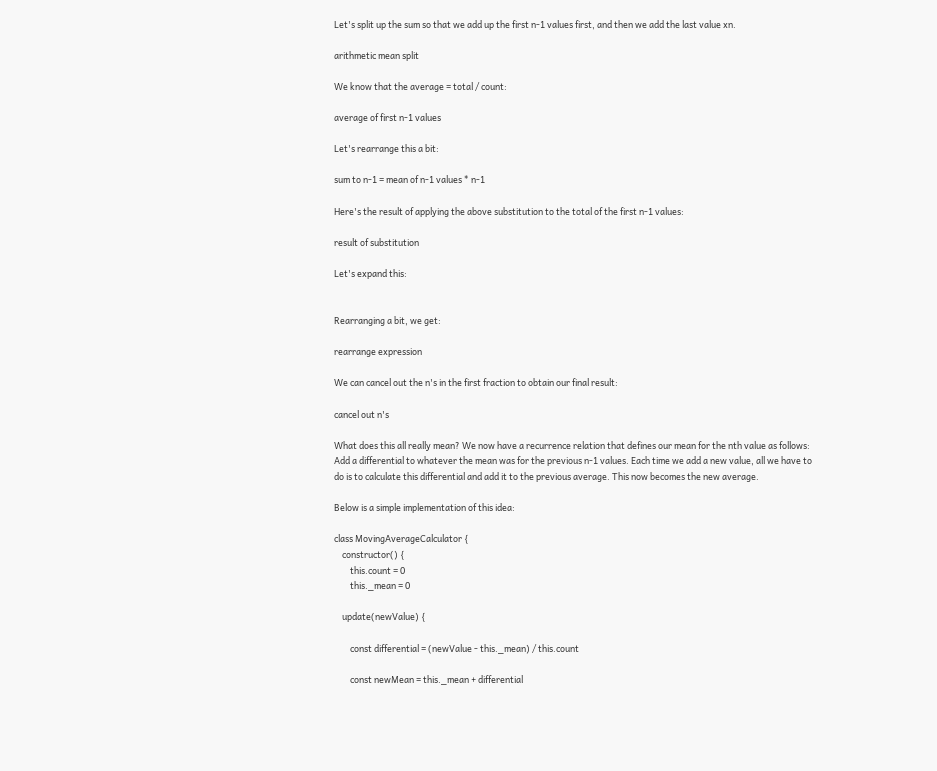Let's split up the sum so that we add up the first n-1 values first, and then we add the last value xn.

arithmetic mean split

We know that the average = total / count:

average of first n-1 values

Let's rearrange this a bit:

sum to n-1 = mean of n-1 values * n-1

Here's the result of applying the above substitution to the total of the first n-1 values:

result of substitution

Let's expand this:


Rearranging a bit, we get:

rearrange expression

We can cancel out the n's in the first fraction to obtain our final result:

cancel out n's

What does this all really mean? We now have a recurrence relation that defines our mean for the nth value as follows: Add a differential to whatever the mean was for the previous n-1 values. Each time we add a new value, all we have to do is to calculate this differential and add it to the previous average. This now becomes the new average.

Below is a simple implementation of this idea:

class MovingAverageCalculator {
    constructor() {
        this.count = 0
        this._mean = 0

    update(newValue) {

        const differential = (newValue - this._mean) / this.count

        const newMean = this._mean + differential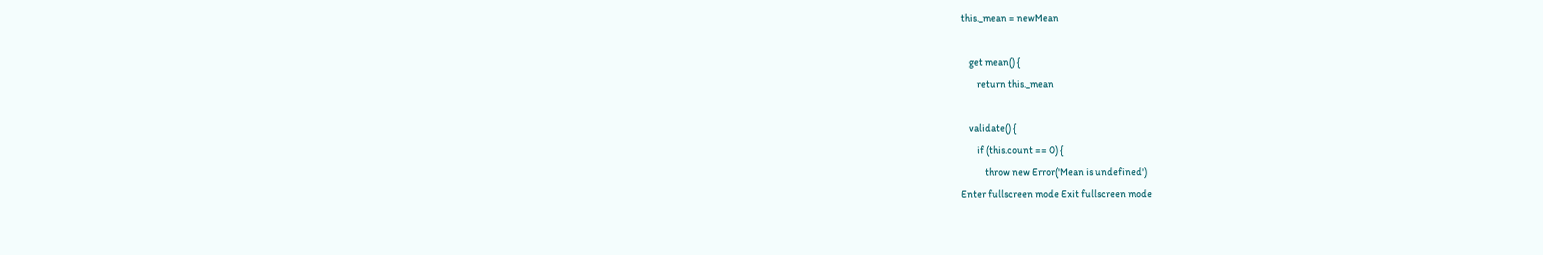this._mean = newMean

    get mean() {
        return this._mean

    validate() {
        if (this.count == 0) {
            throw new Error('Mean is undefined')
Enter fullscreen mode Exit fullscreen mode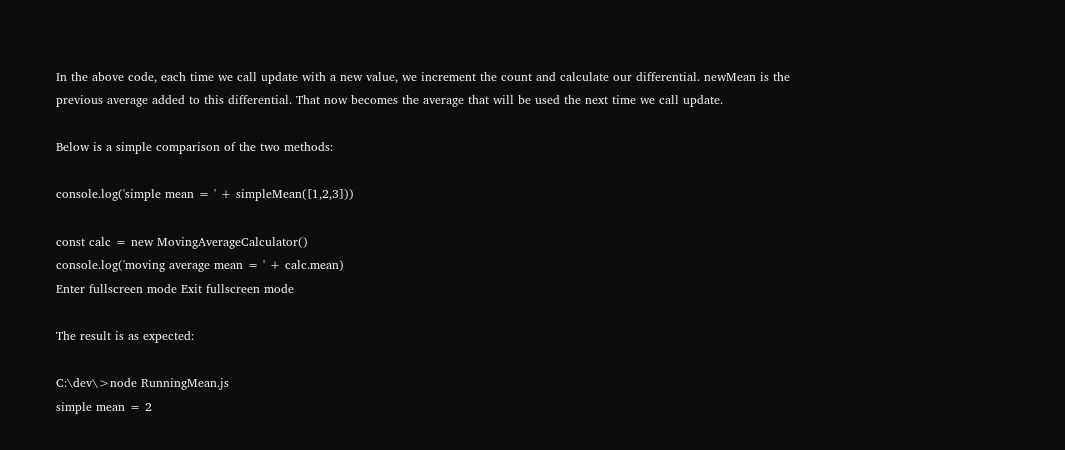In the above code, each time we call update with a new value, we increment the count and calculate our differential. newMean is the previous average added to this differential. That now becomes the average that will be used the next time we call update.

Below is a simple comparison of the two methods:

console.log('simple mean = ' + simpleMean([1,2,3]))

const calc = new MovingAverageCalculator()
console.log('moving average mean = ' + calc.mean)
Enter fullscreen mode Exit fullscreen mode

The result is as expected:

C:\dev\>node RunningMean.js
simple mean = 2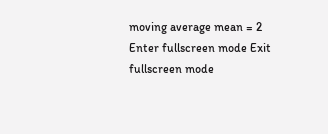moving average mean = 2
Enter fullscreen mode Exit fullscreen mode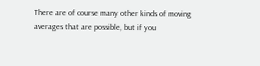There are of course many other kinds of moving averages that are possible, but if you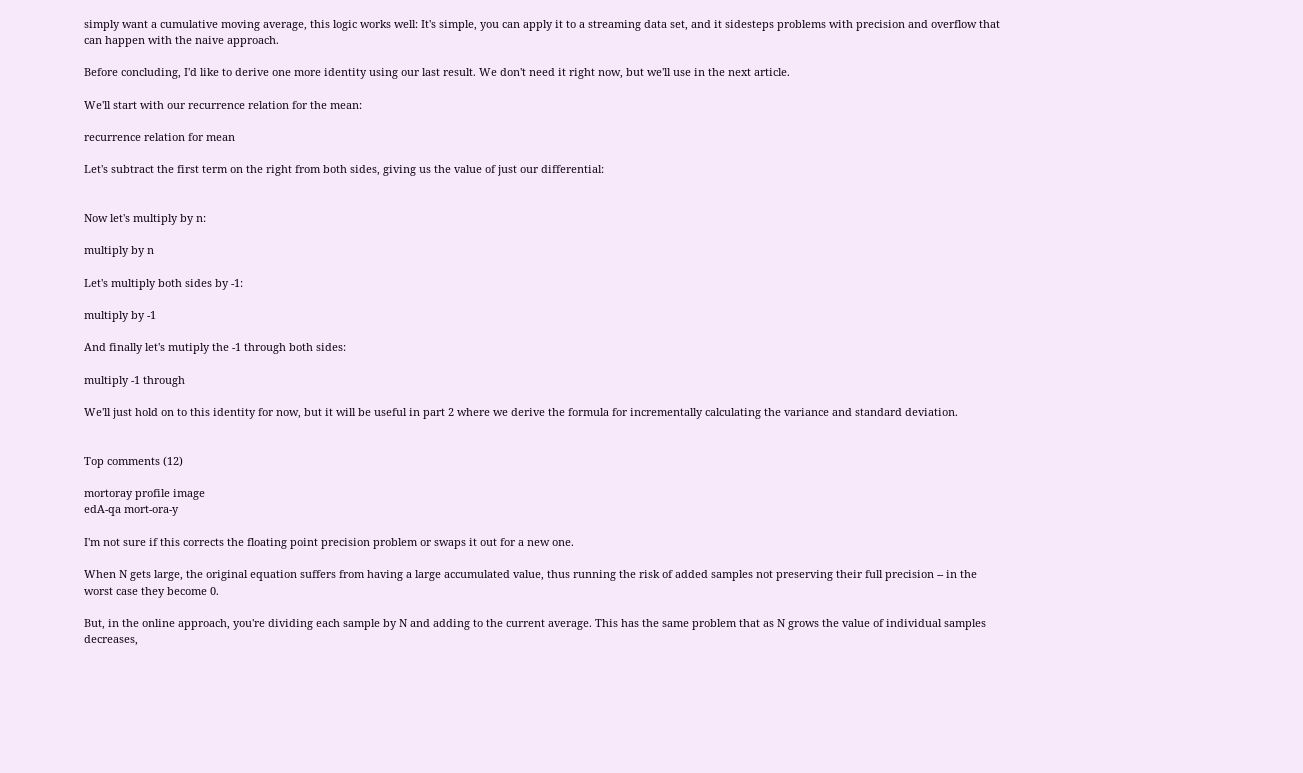simply want a cumulative moving average, this logic works well: It's simple, you can apply it to a streaming data set, and it sidesteps problems with precision and overflow that can happen with the naive approach.

Before concluding, I'd like to derive one more identity using our last result. We don't need it right now, but we'll use in the next article.

We'll start with our recurrence relation for the mean:

recurrence relation for mean

Let's subtract the first term on the right from both sides, giving us the value of just our differential:


Now let's multiply by n:

multiply by n

Let's multiply both sides by -1:

multiply by -1

And finally let's mutiply the -1 through both sides:

multiply -1 through

We'll just hold on to this identity for now, but it will be useful in part 2 where we derive the formula for incrementally calculating the variance and standard deviation.


Top comments (12)

mortoray profile image
edA‑qa mort‑ora‑y

I'm not sure if this corrects the floating point precision problem or swaps it out for a new one.

When N gets large, the original equation suffers from having a large accumulated value, thus running the risk of added samples not preserving their full precision -- in the worst case they become 0.

But, in the online approach, you're dividing each sample by N and adding to the current average. This has the same problem that as N grows the value of individual samples decreases,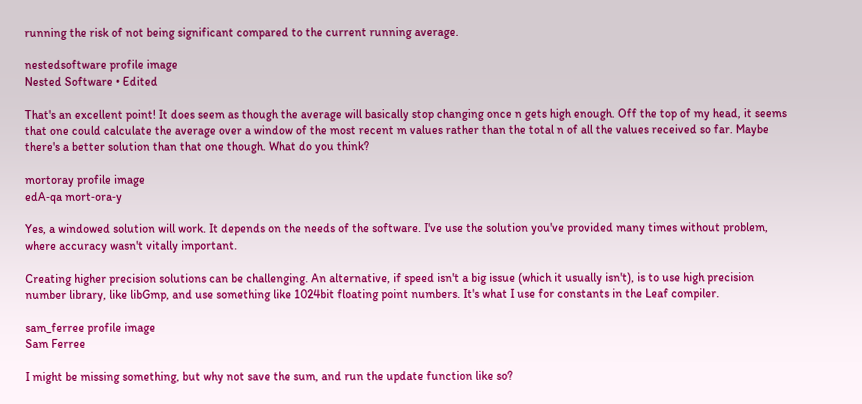running the risk of not being significant compared to the current running average.

nestedsoftware profile image
Nested Software • Edited

That's an excellent point! It does seem as though the average will basically stop changing once n gets high enough. Off the top of my head, it seems that one could calculate the average over a window of the most recent m values rather than the total n of all the values received so far. Maybe there's a better solution than that one though. What do you think?

mortoray profile image
edA‑qa mort‑ora‑y

Yes, a windowed solution will work. It depends on the needs of the software. I've use the solution you've provided many times without problem, where accuracy wasn't vitally important.

Creating higher precision solutions can be challenging. An alternative, if speed isn't a big issue (which it usually isn't), is to use high precision number library, like libGmp, and use something like 1024bit floating point numbers. It's what I use for constants in the Leaf compiler.

sam_ferree profile image
Sam Ferree

I might be missing something, but why not save the sum, and run the update function like so?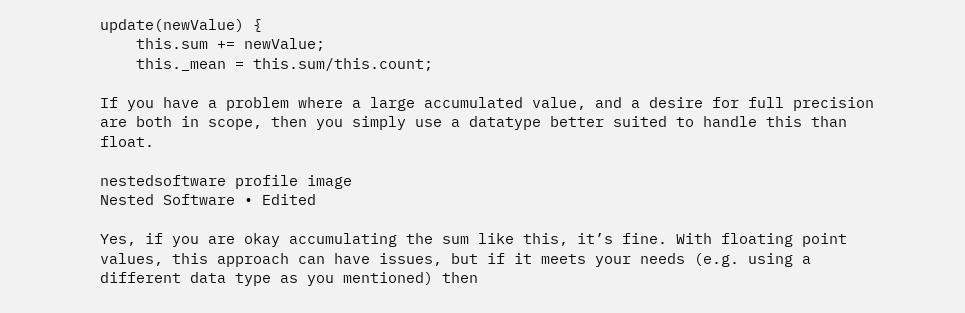update(newValue) {
    this.sum += newValue;
    this._mean = this.sum/this.count;

If you have a problem where a large accumulated value, and a desire for full precision are both in scope, then you simply use a datatype better suited to handle this than float.

nestedsoftware profile image
Nested Software • Edited

Yes, if you are okay accumulating the sum like this, it’s fine. With floating point values, this approach can have issues, but if it meets your needs (e.g. using a different data type as you mentioned) then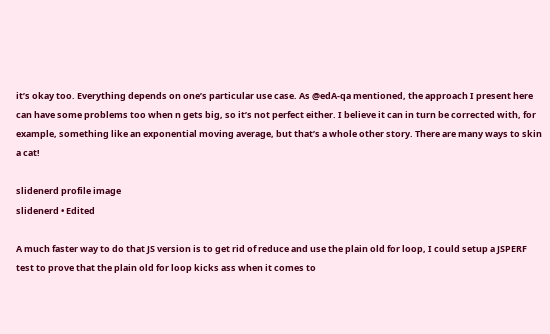it’s okay too. Everything depends on one’s particular use case. As @edA-qa mentioned, the approach I present here can have some problems too when n gets big, so it’s not perfect either. I believe it can in turn be corrected with, for example, something like an exponential moving average, but that’s a whole other story. There are many ways to skin a cat!

slidenerd profile image
slidenerd • Edited

A much faster way to do that JS version is to get rid of reduce and use the plain old for loop, I could setup a JSPERF test to prove that the plain old for loop kicks ass when it comes to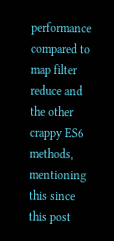performance compared to map filter reduce and the other crappy ES6 methods, mentioning this since this post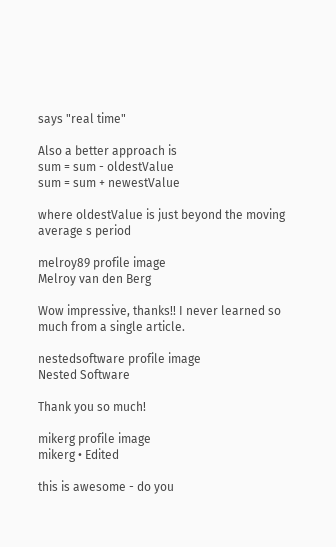says "real time"

Also a better approach is
sum = sum - oldestValue
sum = sum + newestValue

where oldestValue is just beyond the moving average s period

melroy89 profile image
Melroy van den Berg

Wow impressive, thanks!! I never learned so much from a single article.

nestedsoftware profile image
Nested Software

Thank you so much!

mikerg profile image
mikerg • Edited

this is awesome - do you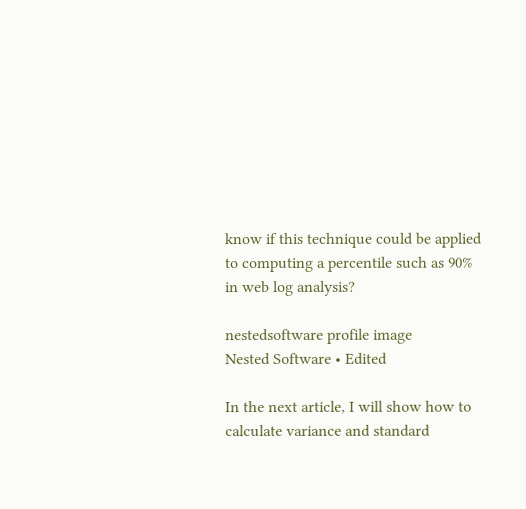know if this technique could be applied to computing a percentile such as 90% in web log analysis?

nestedsoftware profile image
Nested Software • Edited

In the next article, I will show how to calculate variance and standard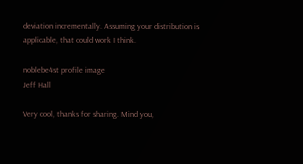deviation incrementally. Assuming your distribution is applicable, that could work I think.

noblebe4st profile image
Jeff Hall

Very cool, thanks for sharing. Mind you,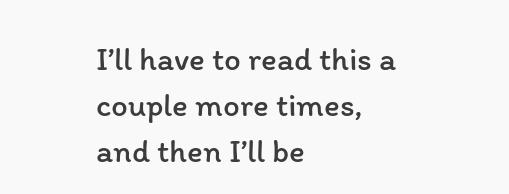I’ll have to read this a couple more times, and then I’ll be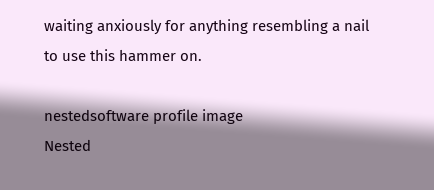waiting anxiously for anything resembling a nail to use this hammer on.

nestedsoftware profile image
Nested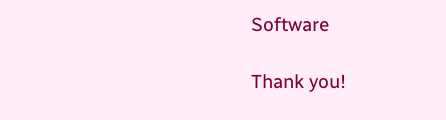Software

Thank you!